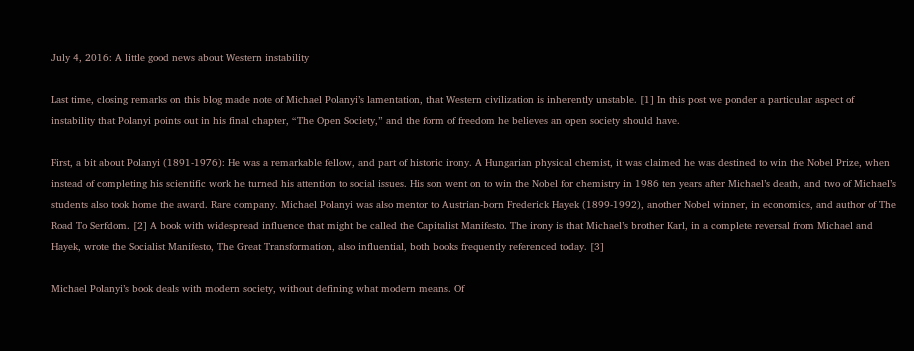July 4, 2016: A little good news about Western instability

Last time, closing remarks on this blog made note of Michael Polanyi’s lamentation, that Western civilization is inherently unstable. [1] In this post we ponder a particular aspect of instability that Polanyi points out in his final chapter, “The Open Society,” and the form of freedom he believes an open society should have.

First, a bit about Polanyi (1891-1976): He was a remarkable fellow, and part of historic irony. A Hungarian physical chemist, it was claimed he was destined to win the Nobel Prize, when instead of completing his scientific work he turned his attention to social issues. His son went on to win the Nobel for chemistry in 1986 ten years after Michael’s death, and two of Michael’s students also took home the award. Rare company. Michael Polanyi was also mentor to Austrian-born Frederick Hayek (1899-1992), another Nobel winner, in economics, and author of The Road To Serfdom. [2] A book with widespread influence that might be called the Capitalist Manifesto. The irony is that Michael’s brother Karl, in a complete reversal from Michael and Hayek, wrote the Socialist Manifesto, The Great Transformation, also influential, both books frequently referenced today. [3]

Michael Polanyi’s book deals with modern society, without defining what modern means. Of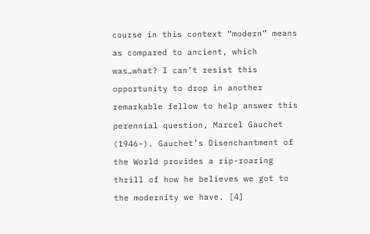course in this context “modern” means as compared to ancient, which was…what? I can’t resist this opportunity to drop in another remarkable fellow to help answer this perennial question, Marcel Gauchet (1946-). Gauchet’s Disenchantment of the World provides a rip-roaring thrill of how he believes we got to the modernity we have. [4]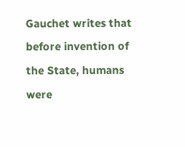Gauchet writes that before invention of the State, humans were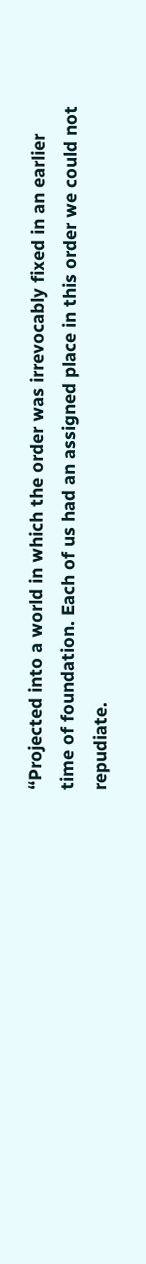“Projected into a world in which the order was irrevocably fixed in an earlier time of foundation. Each of us had an assigned place in this order we could not repudiate.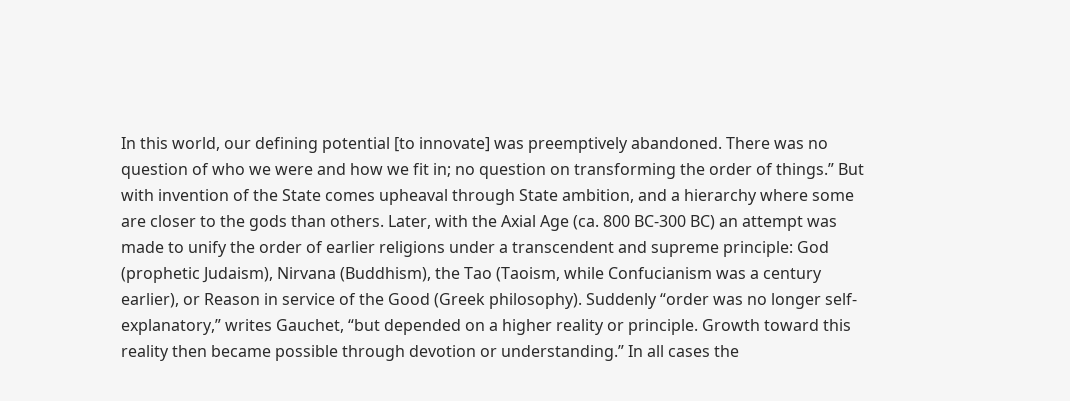In this world, our defining potential [to innovate] was preemptively abandoned. There was no question of who we were and how we fit in; no question on transforming the order of things.” But with invention of the State comes upheaval through State ambition, and a hierarchy where some are closer to the gods than others. Later, with the Axial Age (ca. 800 BC-300 BC) an attempt was made to unify the order of earlier religions under a transcendent and supreme principle: God (prophetic Judaism), Nirvana (Buddhism), the Tao (Taoism, while Confucianism was a century earlier), or Reason in service of the Good (Greek philosophy). Suddenly “order was no longer self-explanatory,” writes Gauchet, “but depended on a higher reality or principle. Growth toward this reality then became possible through devotion or understanding.” In all cases the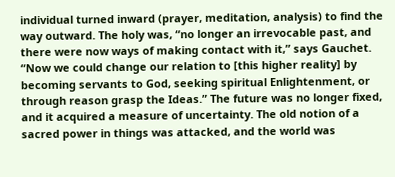individual turned inward (prayer, meditation, analysis) to find the way outward. The holy was, “no longer an irrevocable past, and there were now ways of making contact with it,” says Gauchet. “Now we could change our relation to [this higher reality] by becoming servants to God, seeking spiritual Enlightenment, or through reason grasp the Ideas.” The future was no longer fixed, and it acquired a measure of uncertainty. The old notion of a sacred power in things was attacked, and the world was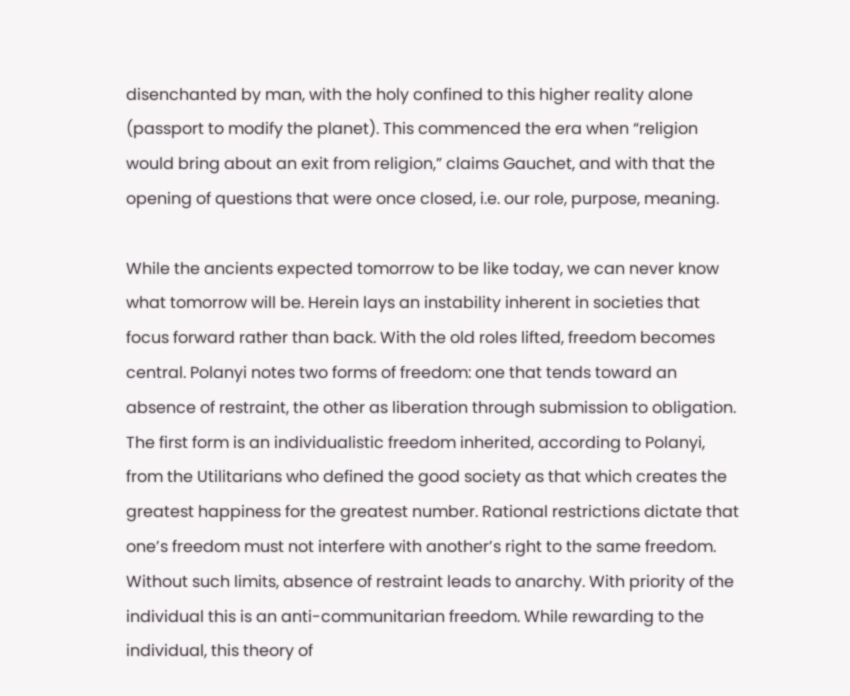disenchanted by man, with the holy confined to this higher reality alone (passport to modify the planet). This commenced the era when “religion would bring about an exit from religion,” claims Gauchet, and with that the opening of questions that were once closed, i.e. our role, purpose, meaning.

While the ancients expected tomorrow to be like today, we can never know what tomorrow will be. Herein lays an instability inherent in societies that focus forward rather than back. With the old roles lifted, freedom becomes central. Polanyi notes two forms of freedom: one that tends toward an absence of restraint, the other as liberation through submission to obligation. The first form is an individualistic freedom inherited, according to Polanyi, from the Utilitarians who defined the good society as that which creates the greatest happiness for the greatest number. Rational restrictions dictate that one’s freedom must not interfere with another’s right to the same freedom. Without such limits, absence of restraint leads to anarchy. With priority of the individual this is an anti-communitarian freedom. While rewarding to the individual, this theory of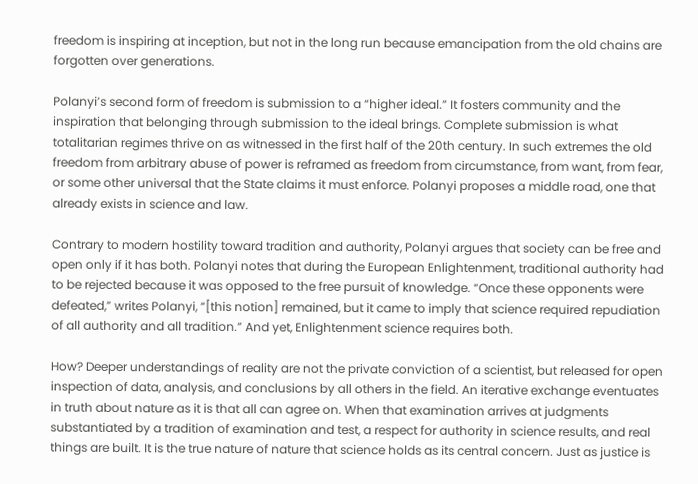freedom is inspiring at inception, but not in the long run because emancipation from the old chains are forgotten over generations.

Polanyi’s second form of freedom is submission to a “higher ideal.” It fosters community and the inspiration that belonging through submission to the ideal brings. Complete submission is what totalitarian regimes thrive on as witnessed in the first half of the 20th century. In such extremes the old freedom from arbitrary abuse of power is reframed as freedom from circumstance, from want, from fear, or some other universal that the State claims it must enforce. Polanyi proposes a middle road, one that already exists in science and law.

Contrary to modern hostility toward tradition and authority, Polanyi argues that society can be free and open only if it has both. Polanyi notes that during the European Enlightenment, traditional authority had to be rejected because it was opposed to the free pursuit of knowledge. “Once these opponents were defeated,” writes Polanyi, “[this notion] remained, but it came to imply that science required repudiation of all authority and all tradition.” And yet, Enlightenment science requires both.

How? Deeper understandings of reality are not the private conviction of a scientist, but released for open inspection of data, analysis, and conclusions by all others in the field. An iterative exchange eventuates in truth about nature as it is that all can agree on. When that examination arrives at judgments substantiated by a tradition of examination and test, a respect for authority in science results, and real things are built. It is the true nature of nature that science holds as its central concern. Just as justice is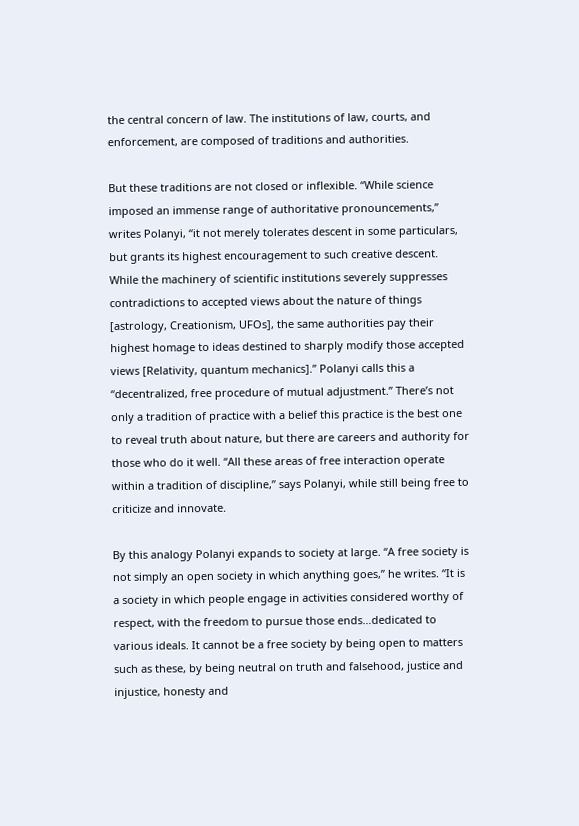the central concern of law. The institutions of law, courts, and enforcement, are composed of traditions and authorities.

But these traditions are not closed or inflexible. “While science imposed an immense range of authoritative pronouncements,” writes Polanyi, “it not merely tolerates descent in some particulars, but grants its highest encouragement to such creative descent. While the machinery of scientific institutions severely suppresses contradictions to accepted views about the nature of things [astrology, Creationism, UFOs], the same authorities pay their highest homage to ideas destined to sharply modify those accepted views [Relativity, quantum mechanics].” Polanyi calls this a “decentralized, free procedure of mutual adjustment.” There’s not only a tradition of practice with a belief this practice is the best one to reveal truth about nature, but there are careers and authority for those who do it well. “All these areas of free interaction operate within a tradition of discipline,” says Polanyi, while still being free to criticize and innovate.

By this analogy Polanyi expands to society at large. “A free society is not simply an open society in which anything goes,” he writes. “It is a society in which people engage in activities considered worthy of respect, with the freedom to pursue those ends…dedicated to various ideals. It cannot be a free society by being open to matters such as these, by being neutral on truth and falsehood, justice and injustice, honesty and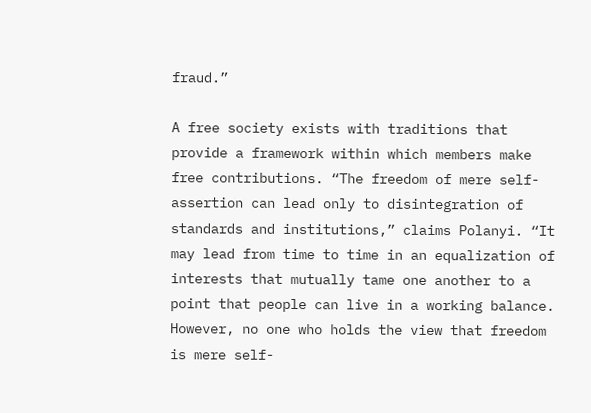fraud.”

A free society exists with traditions that provide a framework within which members make free contributions. “The freedom of mere self-assertion can lead only to disintegration of standards and institutions,” claims Polanyi. “It may lead from time to time in an equalization of interests that mutually tame one another to a point that people can live in a working balance. However, no one who holds the view that freedom is mere self-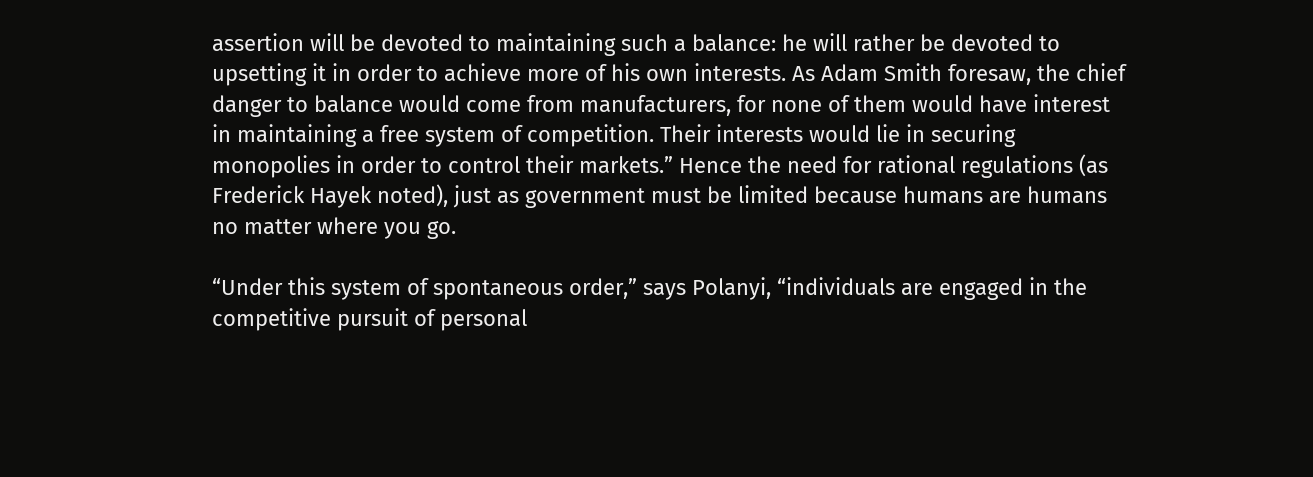assertion will be devoted to maintaining such a balance: he will rather be devoted to upsetting it in order to achieve more of his own interests. As Adam Smith foresaw, the chief danger to balance would come from manufacturers, for none of them would have interest in maintaining a free system of competition. Their interests would lie in securing monopolies in order to control their markets.” Hence the need for rational regulations (as Frederick Hayek noted), just as government must be limited because humans are humans no matter where you go.

“Under this system of spontaneous order,” says Polanyi, “individuals are engaged in the competitive pursuit of personal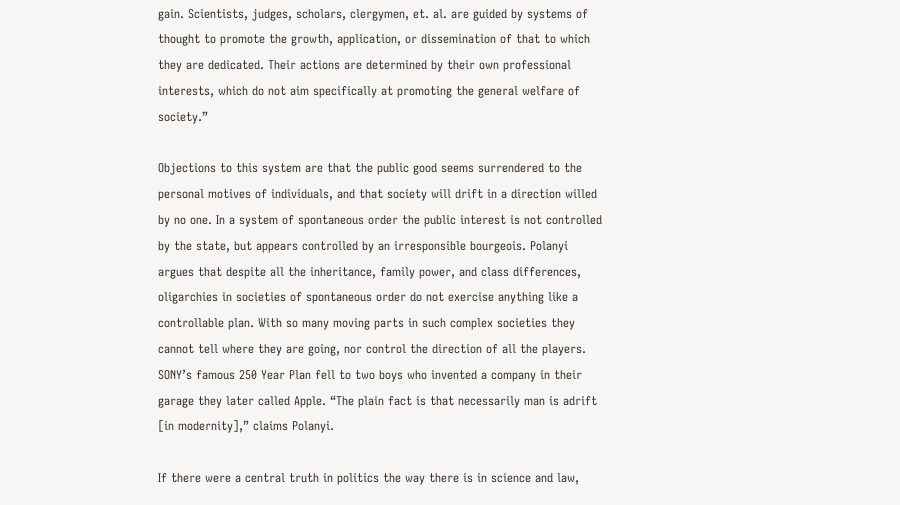gain. Scientists, judges, scholars, clergymen, et. al. are guided by systems of thought to promote the growth, application, or dissemination of that to which they are dedicated. Their actions are determined by their own professional interests, which do not aim specifically at promoting the general welfare of society.”

Objections to this system are that the public good seems surrendered to the personal motives of individuals, and that society will drift in a direction willed by no one. In a system of spontaneous order the public interest is not controlled by the state, but appears controlled by an irresponsible bourgeois. Polanyi argues that despite all the inheritance, family power, and class differences, oligarchies in societies of spontaneous order do not exercise anything like a controllable plan. With so many moving parts in such complex societies they cannot tell where they are going, nor control the direction of all the players. SONY’s famous 250 Year Plan fell to two boys who invented a company in their garage they later called Apple. “The plain fact is that necessarily man is adrift [in modernity],” claims Polanyi.

If there were a central truth in politics the way there is in science and law,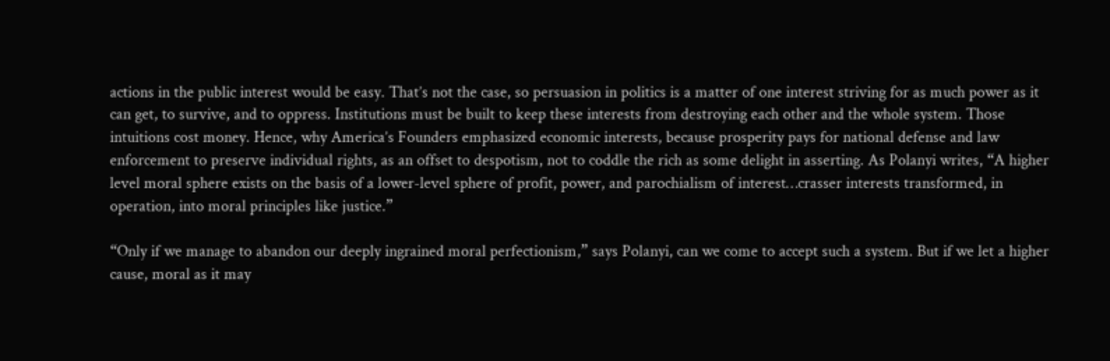actions in the public interest would be easy. That’s not the case, so persuasion in politics is a matter of one interest striving for as much power as it can get, to survive, and to oppress. Institutions must be built to keep these interests from destroying each other and the whole system. Those intuitions cost money. Hence, why America’s Founders emphasized economic interests, because prosperity pays for national defense and law enforcement to preserve individual rights, as an offset to despotism, not to coddle the rich as some delight in asserting. As Polanyi writes, “A higher level moral sphere exists on the basis of a lower-level sphere of profit, power, and parochialism of interest…crasser interests transformed, in operation, into moral principles like justice.”

“Only if we manage to abandon our deeply ingrained moral perfectionism,” says Polanyi, can we come to accept such a system. But if we let a higher cause, moral as it may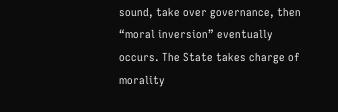sound, take over governance, then “moral inversion” eventually occurs. The State takes charge of morality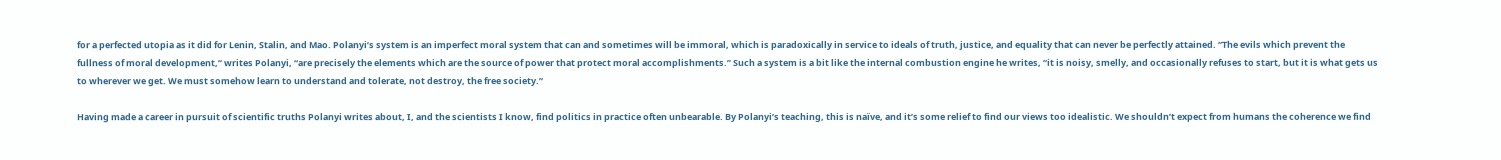for a perfected utopia as it did for Lenin, Stalin, and Mao. Polanyi’s system is an imperfect moral system that can and sometimes will be immoral, which is paradoxically in service to ideals of truth, justice, and equality that can never be perfectly attained. “The evils which prevent the fullness of moral development,” writes Polanyi, “are precisely the elements which are the source of power that protect moral accomplishments.” Such a system is a bit like the internal combustion engine he writes, “it is noisy, smelly, and occasionally refuses to start, but it is what gets us to wherever we get. We must somehow learn to understand and tolerate, not destroy, the free society.”

Having made a career in pursuit of scientific truths Polanyi writes about, I, and the scientists I know, find politics in practice often unbearable. By Polanyi’s teaching, this is naïve, and it’s some relief to find our views too idealistic. We shouldn’t expect from humans the coherence we find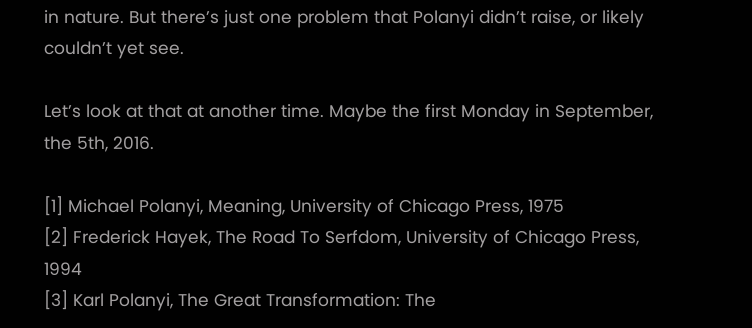in nature. But there’s just one problem that Polanyi didn’t raise, or likely couldn’t yet see.

Let’s look at that at another time. Maybe the first Monday in September, the 5th, 2016.

[1] Michael Polanyi, Meaning, University of Chicago Press, 1975
[2] Frederick Hayek, The Road To Serfdom, University of Chicago Press, 1994
[3] Karl Polanyi, The Great Transformation: The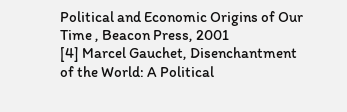Political and Economic Origins of Our Time , Beacon Press, 2001
[4] Marcel Gauchet, Disenchantment of the World: A Political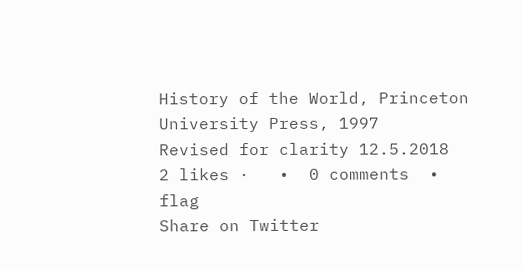History of the World, Princeton University Press, 1997
Revised for clarity 12.5.2018
2 likes ·   •  0 comments  •  flag
Share on Twitter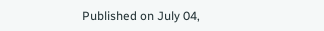Published on July 04,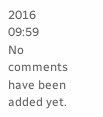2016 09:59
No comments have been added yet.